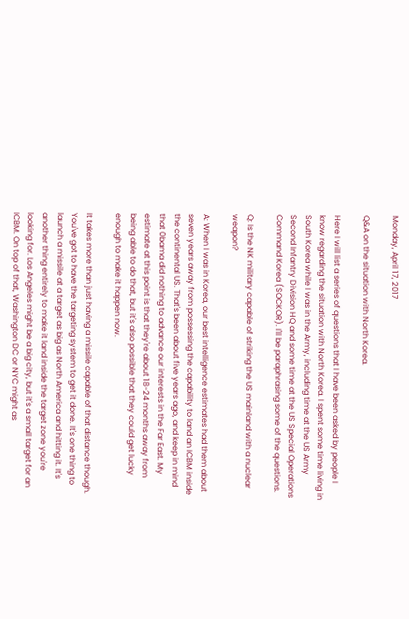Monday, April 17, 2017

Q&A on the situation with North Korea.

Here I will list a series of questions that I have been asked by people I know regarding the situation with North Korea. I spent some time living in South Korea while I was in the Army, including time at the US Army Second Infantry Division HQ and some time at the US Special Operations Command Korea (SOCKOR). I'll be paraphrasing some of the questions.

Q: Is the NK military capable of striking the US mainland with a nuclear weapon?

A: When I was in Korea, our best intelligence estimates had them about seven years away from possessing the capability to land an ICBM inside the continental US. That's been about five years ago, and keep in mind that 0bama did nothing to advance our interests in the Far East. My estimate at this point is that they're about 18-24 months away from being able to do that, but it's also possible that they could get lucky enough to make it happen now.

It takes more than just having a missile capable of that distance though. You've got to have the targeting system to get it done. It's one thing to launch a missile at a target as big as North America and hitting it. It's another thing entirely to make it land inside the target zone you're looking for. Los Angeles might be a big city, but it's a small target for an ICBM. On top of that, Washington DC or NYC might as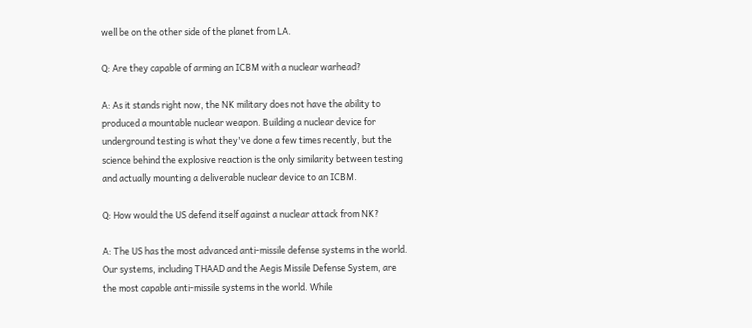well be on the other side of the planet from LA.

Q: Are they capable of arming an ICBM with a nuclear warhead?

A: As it stands right now, the NK military does not have the ability to produced a mountable nuclear weapon. Building a nuclear device for underground testing is what they've done a few times recently, but the science behind the explosive reaction is the only similarity between testing and actually mounting a deliverable nuclear device to an ICBM.

Q: How would the US defend itself against a nuclear attack from NK?

A: The US has the most advanced anti-missile defense systems in the world. Our systems, including THAAD and the Aegis Missile Defense System, are the most capable anti-missile systems in the world. While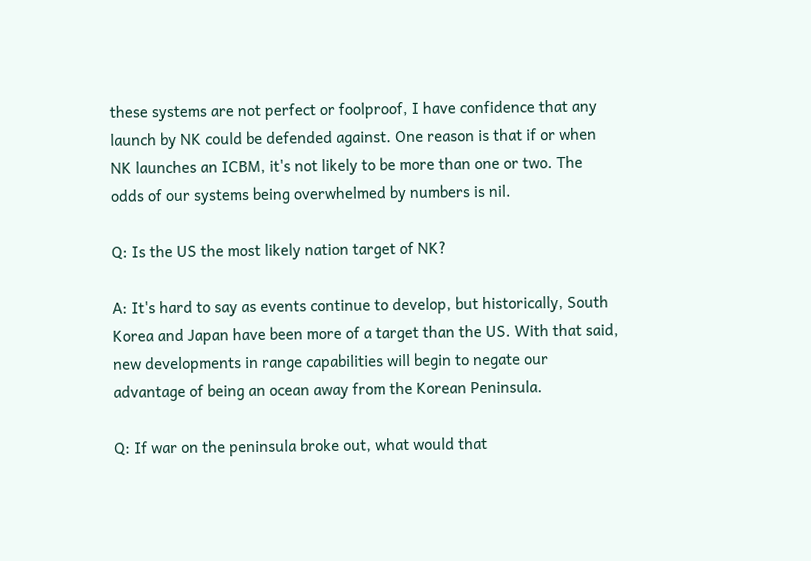these systems are not perfect or foolproof, I have confidence that any launch by NK could be defended against. One reason is that if or when NK launches an ICBM, it's not likely to be more than one or two. The odds of our systems being overwhelmed by numbers is nil.

Q: Is the US the most likely nation target of NK?

A: It's hard to say as events continue to develop, but historically, South Korea and Japan have been more of a target than the US. With that said, new developments in range capabilities will begin to negate our advantage of being an ocean away from the Korean Peninsula.

Q: If war on the peninsula broke out, what would that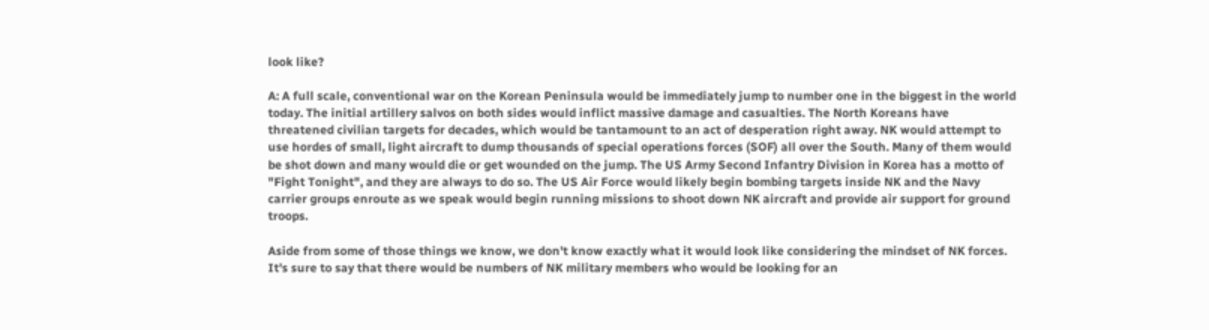look like?

A: A full scale, conventional war on the Korean Peninsula would be immediately jump to number one in the biggest in the world today. The initial artillery salvos on both sides would inflict massive damage and casualties. The North Koreans have threatened civilian targets for decades, which would be tantamount to an act of desperation right away. NK would attempt to use hordes of small, light aircraft to dump thousands of special operations forces (SOF) all over the South. Many of them would be shot down and many would die or get wounded on the jump. The US Army Second Infantry Division in Korea has a motto of "Fight Tonight", and they are always to do so. The US Air Force would likely begin bombing targets inside NK and the Navy carrier groups enroute as we speak would begin running missions to shoot down NK aircraft and provide air support for ground troops.

Aside from some of those things we know, we don't know exactly what it would look like considering the mindset of NK forces. It's sure to say that there would be numbers of NK military members who would be looking for an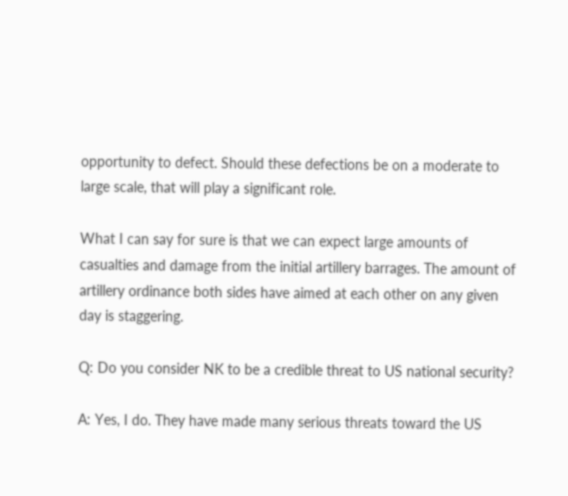opportunity to defect. Should these defections be on a moderate to large scale, that will play a significant role.

What I can say for sure is that we can expect large amounts of casualties and damage from the initial artillery barrages. The amount of artillery ordinance both sides have aimed at each other on any given day is staggering.

Q: Do you consider NK to be a credible threat to US national security?

A: Yes, I do. They have made many serious threats toward the US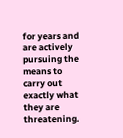for years and are actively pursuing the means to carry out exactly what they are threatening.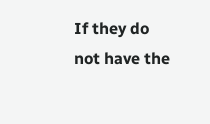If they do not have the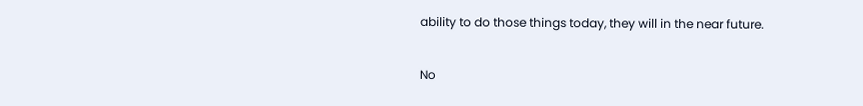ability to do those things today, they will in the near future.

No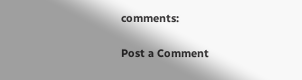comments:

Post a Comment